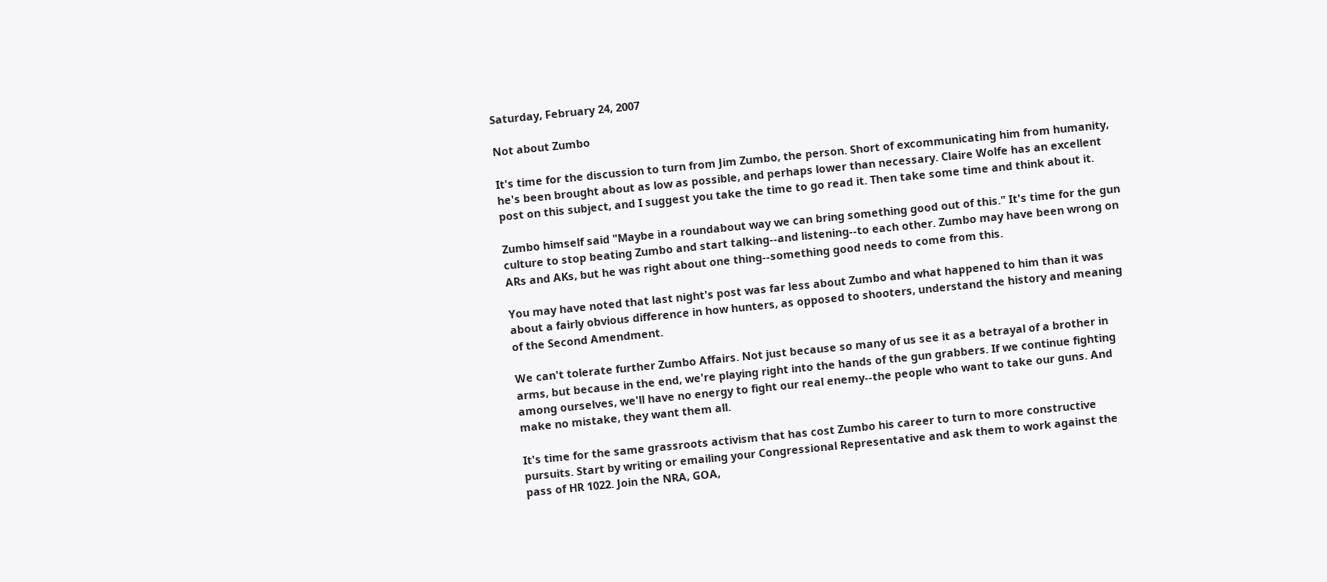Saturday, February 24, 2007

Not about Zumbo

It's time for the discussion to turn from Jim Zumbo, the person. Short of excommunicating him from humanity, he's been brought about as low as possible, and perhaps lower than necessary. Claire Wolfe has an excellent post on this subject, and I suggest you take the time to go read it. Then take some time and think about it.

Zumbo himself said "Maybe in a roundabout way we can bring something good out of this." It's time for the gun culture to stop beating Zumbo and start talking--and listening--to each other. Zumbo may have been wrong on ARs and AKs, but he was right about one thing--something good needs to come from this.

You may have noted that last night's post was far less about Zumbo and what happened to him than it was about a fairly obvious difference in how hunters, as opposed to shooters, understand the history and meaning of the Second Amendment.

We can't tolerate further Zumbo Affairs. Not just because so many of us see it as a betrayal of a brother in arms, but because in the end, we're playing right into the hands of the gun grabbers. If we continue fighting among ourselves, we'll have no energy to fight our real enemy--the people who want to take our guns. And make no mistake, they want them all.

It's time for the same grassroots activism that has cost Zumbo his career to turn to more constructive pursuits. Start by writing or emailing your Congressional Representative and ask them to work against the pass of HR 1022. Join the NRA, GOA,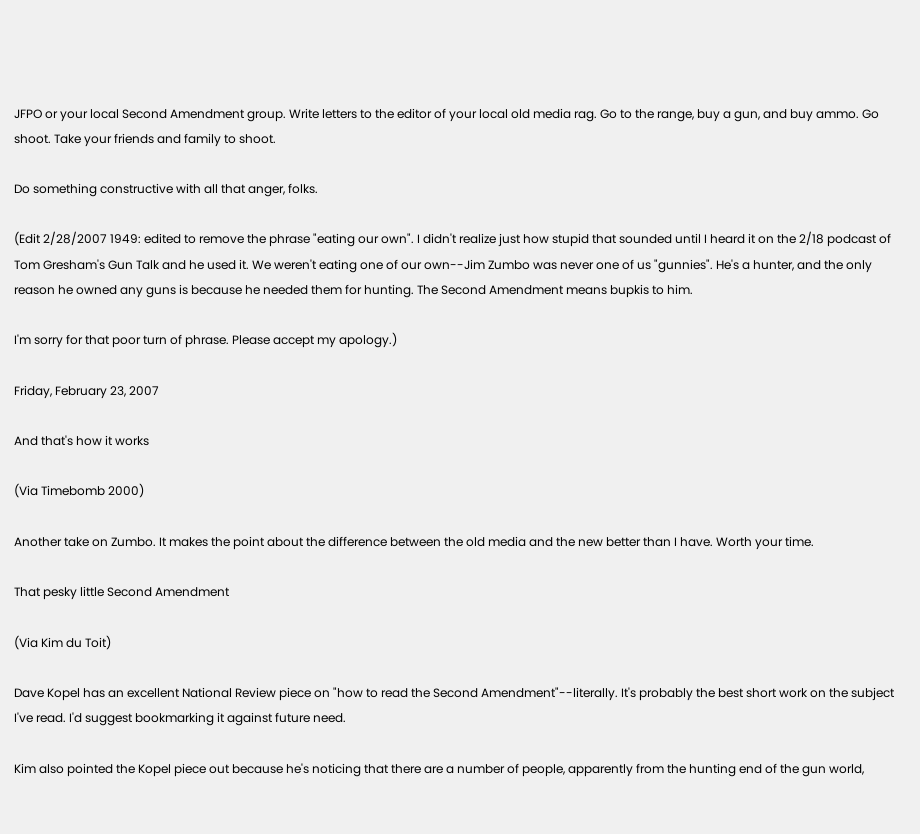JFPO or your local Second Amendment group. Write letters to the editor of your local old media rag. Go to the range, buy a gun, and buy ammo. Go shoot. Take your friends and family to shoot.

Do something constructive with all that anger, folks.

(Edit 2/28/2007 1949: edited to remove the phrase "eating our own". I didn't realize just how stupid that sounded until I heard it on the 2/18 podcast of Tom Gresham's Gun Talk and he used it. We weren't eating one of our own--Jim Zumbo was never one of us "gunnies". He's a hunter, and the only reason he owned any guns is because he needed them for hunting. The Second Amendment means bupkis to him.

I'm sorry for that poor turn of phrase. Please accept my apology.)

Friday, February 23, 2007

And that's how it works

(Via Timebomb 2000)

Another take on Zumbo. It makes the point about the difference between the old media and the new better than I have. Worth your time.

That pesky little Second Amendment

(Via Kim du Toit)

Dave Kopel has an excellent National Review piece on "how to read the Second Amendment"--literally. It's probably the best short work on the subject I've read. I'd suggest bookmarking it against future need.

Kim also pointed the Kopel piece out because he's noticing that there are a number of people, apparently from the hunting end of the gun world,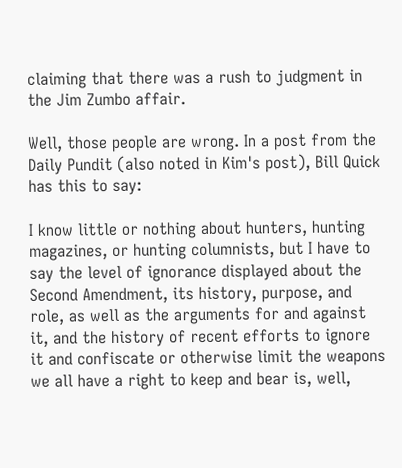claiming that there was a rush to judgment in the Jim Zumbo affair.

Well, those people are wrong. In a post from the Daily Pundit (also noted in Kim's post), Bill Quick has this to say:

I know little or nothing about hunters, hunting magazines, or hunting columnists, but I have to say the level of ignorance displayed about the Second Amendment, its history, purpose, and role, as well as the arguments for and against it, and the history of recent efforts to ignore it and confiscate or otherwise limit the weapons we all have a right to keep and bear is, well,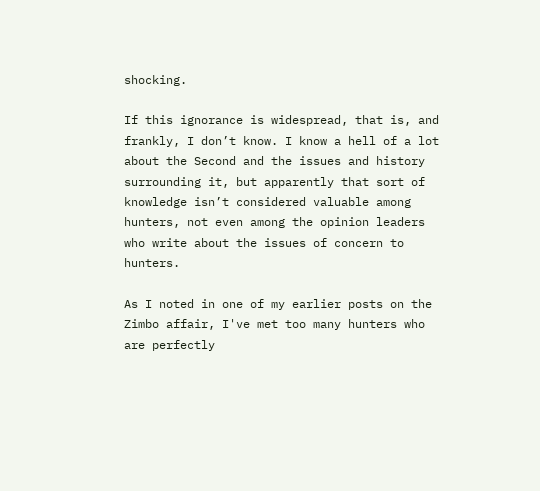shocking.

If this ignorance is widespread, that is, and frankly, I don’t know. I know a hell of a lot about the Second and the issues and history surrounding it, but apparently that sort of knowledge isn’t considered valuable among hunters, not even among the opinion leaders who write about the issues of concern to hunters.

As I noted in one of my earlier posts on the Zimbo affair, I've met too many hunters who are perfectly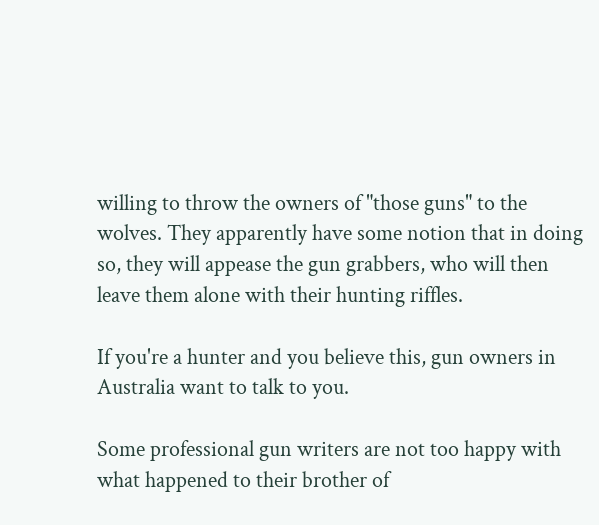willing to throw the owners of "those guns" to the wolves. They apparently have some notion that in doing so, they will appease the gun grabbers, who will then leave them alone with their hunting riffles.

If you're a hunter and you believe this, gun owners in Australia want to talk to you.

Some professional gun writers are not too happy with what happened to their brother of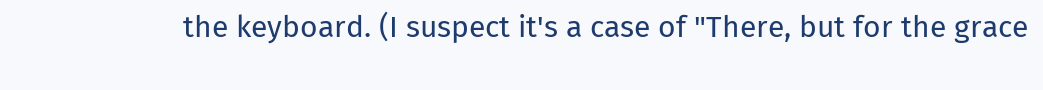the keyboard. (I suspect it's a case of "There, but for the grace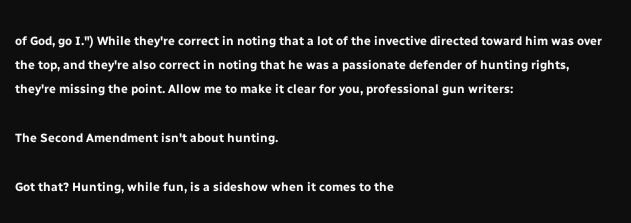of God, go I.") While they're correct in noting that a lot of the invective directed toward him was over the top, and they're also correct in noting that he was a passionate defender of hunting rights, they're missing the point. Allow me to make it clear for you, professional gun writers:

The Second Amendment isn't about hunting.

Got that? Hunting, while fun, is a sideshow when it comes to the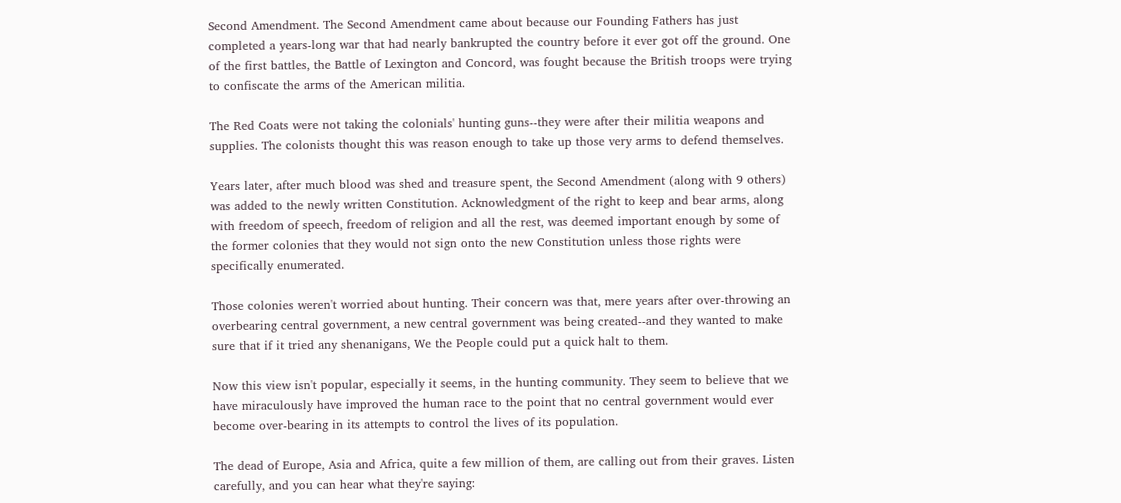Second Amendment. The Second Amendment came about because our Founding Fathers has just completed a years-long war that had nearly bankrupted the country before it ever got off the ground. One of the first battles, the Battle of Lexington and Concord, was fought because the British troops were trying to confiscate the arms of the American militia.

The Red Coats were not taking the colonials' hunting guns--they were after their militia weapons and supplies. The colonists thought this was reason enough to take up those very arms to defend themselves.

Years later, after much blood was shed and treasure spent, the Second Amendment (along with 9 others) was added to the newly written Constitution. Acknowledgment of the right to keep and bear arms, along with freedom of speech, freedom of religion and all the rest, was deemed important enough by some of the former colonies that they would not sign onto the new Constitution unless those rights were specifically enumerated.

Those colonies weren't worried about hunting. Their concern was that, mere years after over-throwing an overbearing central government, a new central government was being created--and they wanted to make sure that if it tried any shenanigans, We the People could put a quick halt to them.

Now this view isn't popular, especially it seems, in the hunting community. They seem to believe that we have miraculously have improved the human race to the point that no central government would ever become over-bearing in its attempts to control the lives of its population.

The dead of Europe, Asia and Africa, quite a few million of them, are calling out from their graves. Listen carefully, and you can hear what they're saying: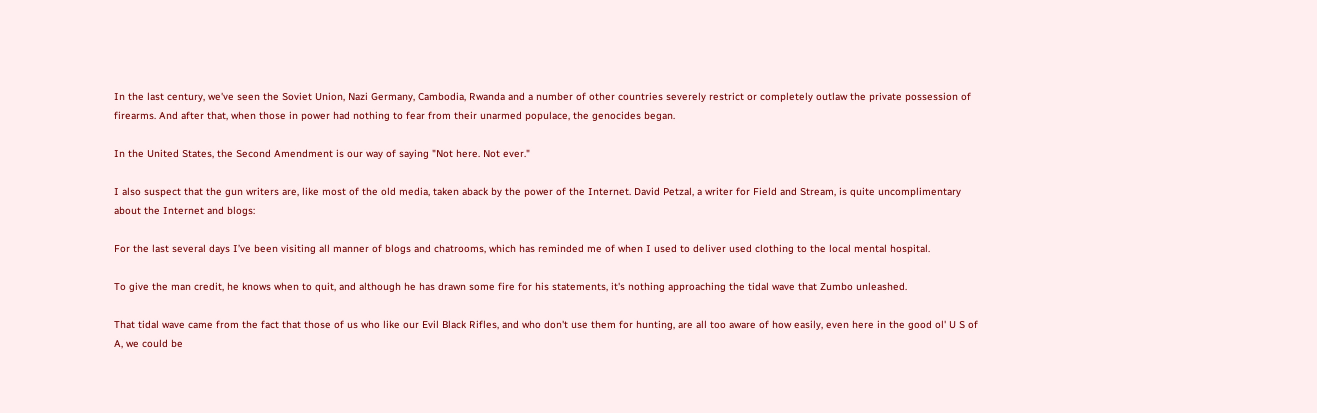In the last century, we've seen the Soviet Union, Nazi Germany, Cambodia, Rwanda and a number of other countries severely restrict or completely outlaw the private possession of firearms. And after that, when those in power had nothing to fear from their unarmed populace, the genocides began.

In the United States, the Second Amendment is our way of saying "Not here. Not ever."

I also suspect that the gun writers are, like most of the old media, taken aback by the power of the Internet. David Petzal, a writer for Field and Stream, is quite uncomplimentary about the Internet and blogs:

For the last several days I’ve been visiting all manner of blogs and chatrooms, which has reminded me of when I used to deliver used clothing to the local mental hospital.

To give the man credit, he knows when to quit, and although he has drawn some fire for his statements, it's nothing approaching the tidal wave that Zumbo unleashed.

That tidal wave came from the fact that those of us who like our Evil Black Rifles, and who don't use them for hunting, are all too aware of how easily, even here in the good ol' U S of A, we could be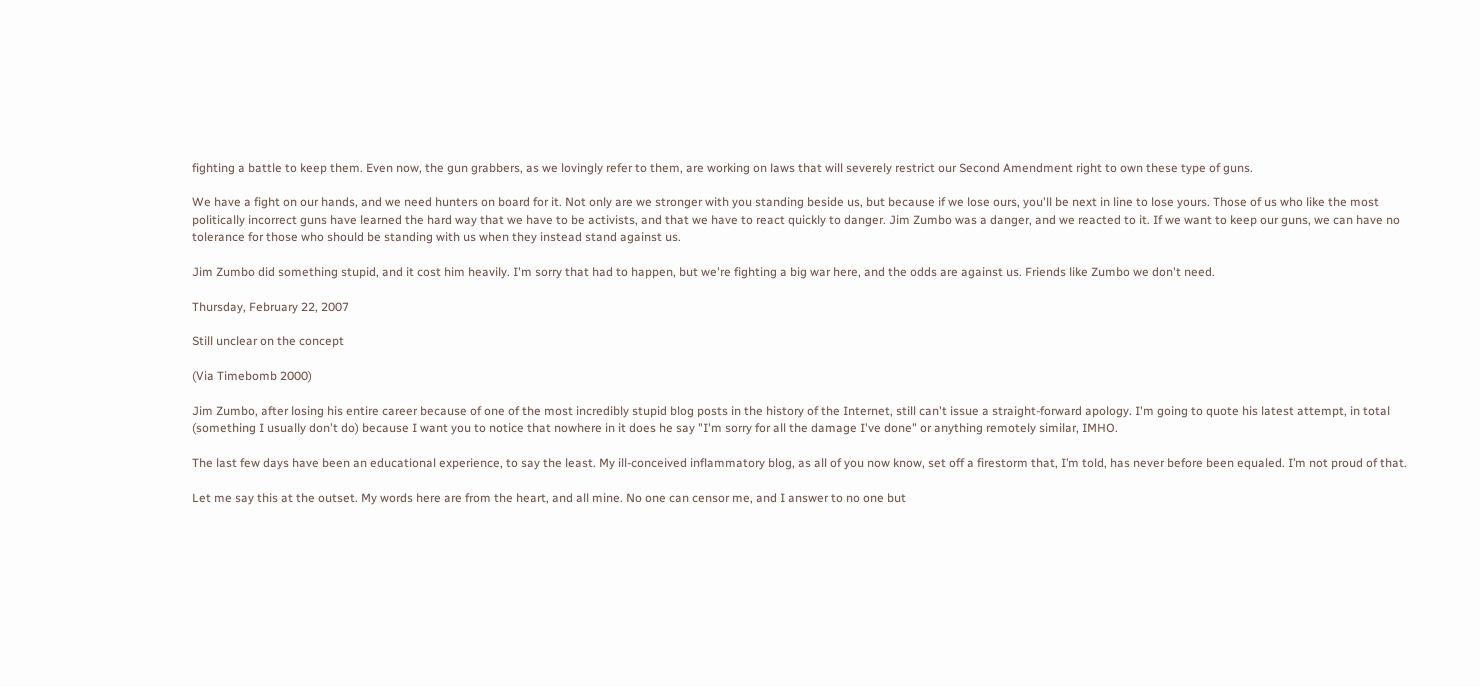fighting a battle to keep them. Even now, the gun grabbers, as we lovingly refer to them, are working on laws that will severely restrict our Second Amendment right to own these type of guns.

We have a fight on our hands, and we need hunters on board for it. Not only are we stronger with you standing beside us, but because if we lose ours, you'll be next in line to lose yours. Those of us who like the most politically incorrect guns have learned the hard way that we have to be activists, and that we have to react quickly to danger. Jim Zumbo was a danger, and we reacted to it. If we want to keep our guns, we can have no tolerance for those who should be standing with us when they instead stand against us.

Jim Zumbo did something stupid, and it cost him heavily. I'm sorry that had to happen, but we're fighting a big war here, and the odds are against us. Friends like Zumbo we don't need.

Thursday, February 22, 2007

Still unclear on the concept

(Via Timebomb 2000)

Jim Zumbo, after losing his entire career because of one of the most incredibly stupid blog posts in the history of the Internet, still can't issue a straight-forward apology. I'm going to quote his latest attempt, in total (something I usually don't do) because I want you to notice that nowhere in it does he say "I'm sorry for all the damage I've done" or anything remotely similar, IMHO.

The last few days have been an educational experience, to say the least. My ill-conceived inflammatory blog, as all of you now know, set off a firestorm that, I’m told, has never before been equaled. I’m not proud of that.

Let me say this at the outset. My words here are from the heart, and all mine. No one can censor me, and I answer to no one but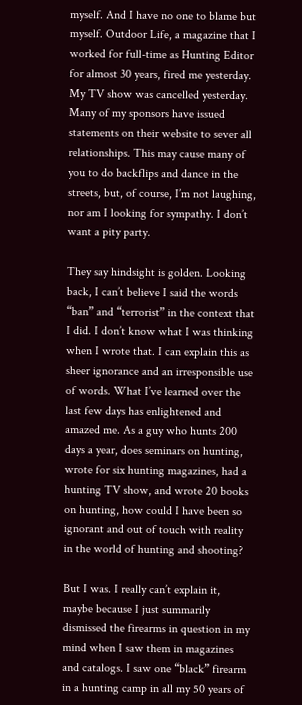myself. And I have no one to blame but myself. Outdoor Life, a magazine that I worked for full-time as Hunting Editor for almost 30 years, fired me yesterday. My TV show was cancelled yesterday. Many of my sponsors have issued statements on their website to sever all relationships. This may cause many of you to do backflips and dance in the streets, but, of course, I’m not laughing, nor am I looking for sympathy. I don’t want a pity party.

They say hindsight is golden. Looking back, I can’t believe I said the words “ban” and “terrorist” in the context that I did. I don’t know what I was thinking when I wrote that. I can explain this as sheer ignorance and an irresponsible use of words. What I’ve learned over the last few days has enlightened and amazed me. As a guy who hunts 200 days a year, does seminars on hunting, wrote for six hunting magazines, had a hunting TV show, and wrote 20 books on hunting, how could I have been so ignorant and out of touch with reality in the world of hunting and shooting?

But I was. I really can’t explain it, maybe because I just summarily dismissed the firearms in question in my mind when I saw them in magazines and catalogs. I saw one “black” firearm in a hunting camp in all my 50 years of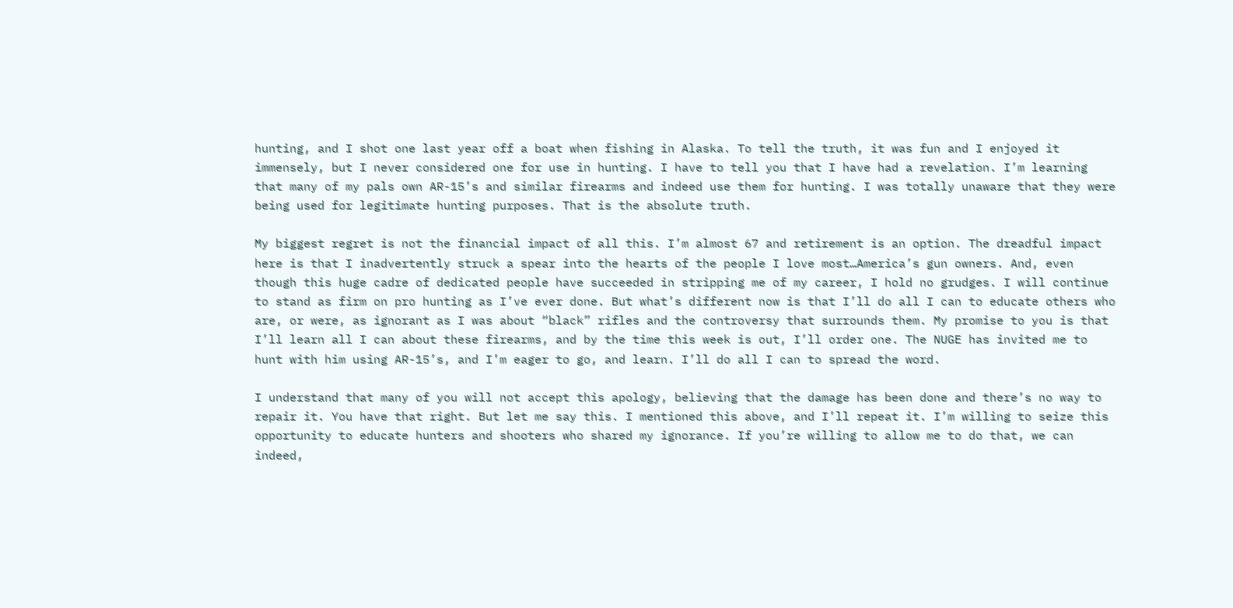hunting, and I shot one last year off a boat when fishing in Alaska. To tell the truth, it was fun and I enjoyed it immensely, but I never considered one for use in hunting. I have to tell you that I have had a revelation. I’m learning that many of my pals own AR-15’s and similar firearms and indeed use them for hunting. I was totally unaware that they were being used for legitimate hunting purposes. That is the absolute truth.

My biggest regret is not the financial impact of all this. I’m almost 67 and retirement is an option. The dreadful impact here is that I inadvertently struck a spear into the hearts of the people I love most…America’s gun owners. And, even though this huge cadre of dedicated people have succeeded in stripping me of my career, I hold no grudges. I will continue to stand as firm on pro hunting as I’ve ever done. But what’s different now is that I’ll do all I can to educate others who are, or were, as ignorant as I was about “black” rifles and the controversy that surrounds them. My promise to you is that I’ll learn all I can about these firearms, and by the time this week is out, I’ll order one. The NUGE has invited me to hunt with him using AR-15’s, and I’m eager to go, and learn. I’ll do all I can to spread the word.

I understand that many of you will not accept this apology, believing that the damage has been done and there’s no way to repair it. You have that right. But let me say this. I mentioned this above, and I’ll repeat it. I’m willing to seize this opportunity to educate hunters and shooters who shared my ignorance. If you’re willing to allow me to do that, we can indeed,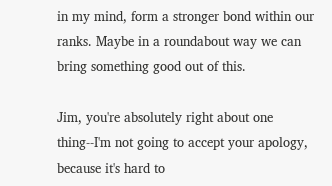in my mind, form a stronger bond within our ranks. Maybe in a roundabout way we can bring something good out of this.

Jim, you're absolutely right about one thing--I'm not going to accept your apology, because it's hard to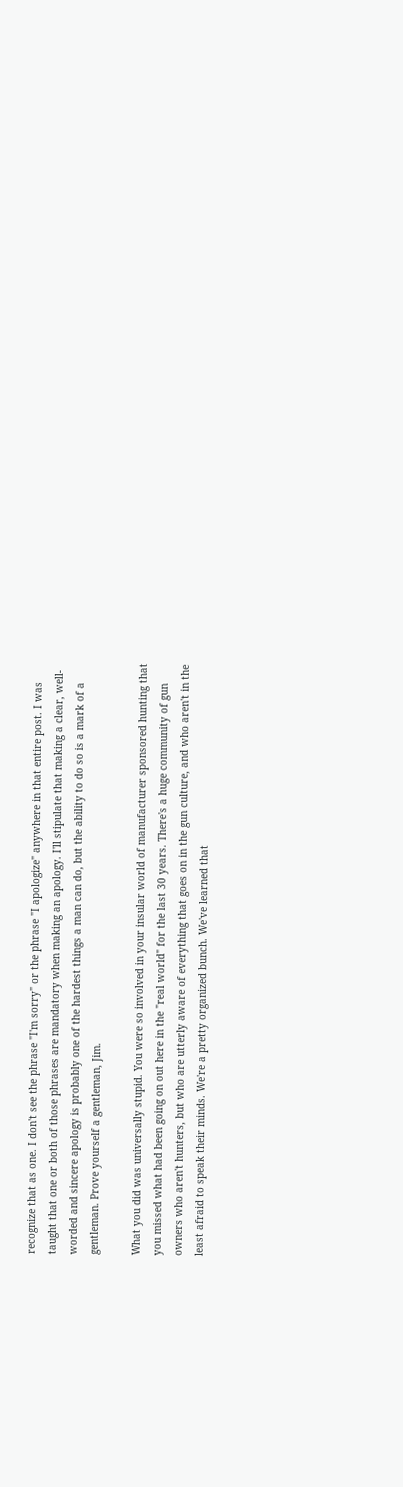recognize that as one. I don't see the phrase "I'm sorry" or the phrase "I apologize" anywhere in that entire post. I was taught that one or both of those phrases are mandatory when making an apology. I'll stipulate that making a clear, well-worded and sincere apology is probably one of the hardest things a man can do, but the ability to do so is a mark of a gentleman. Prove yourself a gentleman, Jim.

What you did was universally stupid. You were so involved in your insular world of manufacturer sponsored hunting that you missed what had been going on out here in the "real world" for the last 30 years. There's a huge community of gun owners who aren't hunters, but who are utterly aware of everything that goes on in the gun culture, and who aren't in the least afraid to speak their minds. We're a pretty organized bunch. We've learned that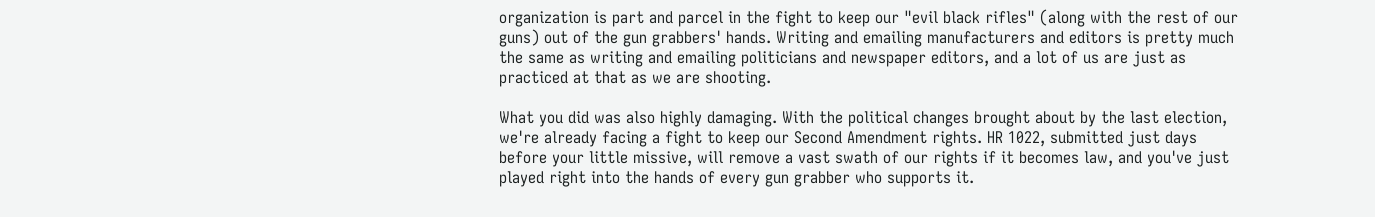organization is part and parcel in the fight to keep our "evil black rifles" (along with the rest of our guns) out of the gun grabbers' hands. Writing and emailing manufacturers and editors is pretty much the same as writing and emailing politicians and newspaper editors, and a lot of us are just as practiced at that as we are shooting.

What you did was also highly damaging. With the political changes brought about by the last election, we're already facing a fight to keep our Second Amendment rights. HR 1022, submitted just days before your little missive, will remove a vast swath of our rights if it becomes law, and you've just played right into the hands of every gun grabber who supports it.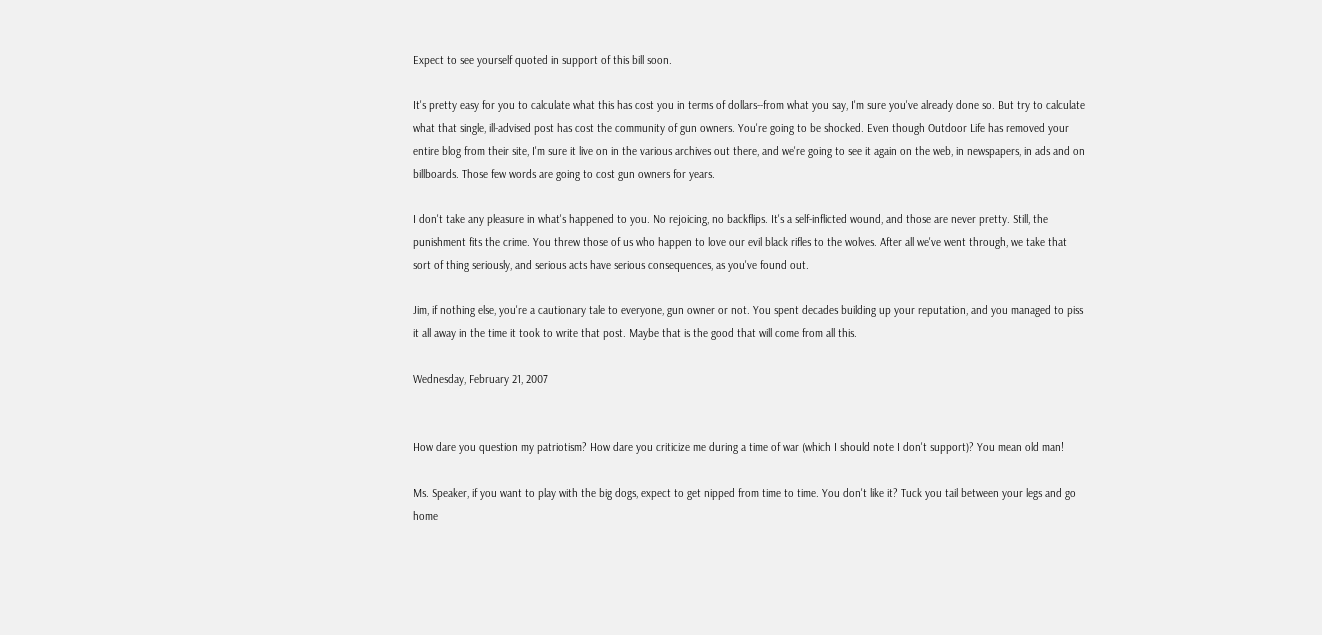Expect to see yourself quoted in support of this bill soon.

It's pretty easy for you to calculate what this has cost you in terms of dollars--from what you say, I'm sure you've already done so. But try to calculate what that single, ill-advised post has cost the community of gun owners. You're going to be shocked. Even though Outdoor Life has removed your entire blog from their site, I'm sure it live on in the various archives out there, and we're going to see it again on the web, in newspapers, in ads and on billboards. Those few words are going to cost gun owners for years.

I don't take any pleasure in what's happened to you. No rejoicing, no backflips. It's a self-inflicted wound, and those are never pretty. Still, the punishment fits the crime. You threw those of us who happen to love our evil black rifles to the wolves. After all we've went through, we take that sort of thing seriously, and serious acts have serious consequences, as you've found out.

Jim, if nothing else, you're a cautionary tale to everyone, gun owner or not. You spent decades building up your reputation, and you managed to piss it all away in the time it took to write that post. Maybe that is the good that will come from all this.

Wednesday, February 21, 2007


How dare you question my patriotism? How dare you criticize me during a time of war (which I should note I don't support)? You mean old man!

Ms. Speaker, if you want to play with the big dogs, expect to get nipped from time to time. You don't like it? Tuck you tail between your legs and go home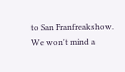to San Franfreakshow. We won't mind a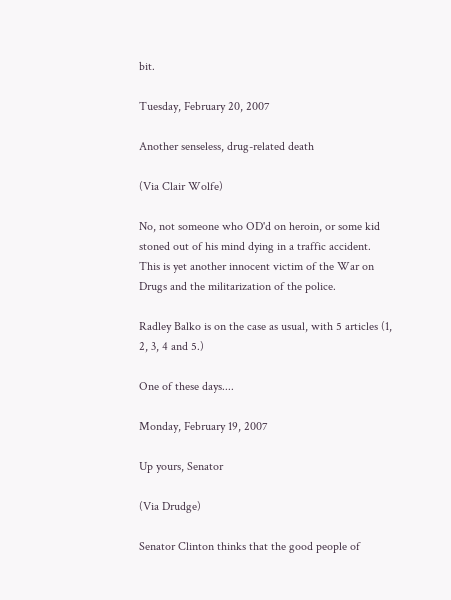bit.

Tuesday, February 20, 2007

Another senseless, drug-related death

(Via Clair Wolfe)

No, not someone who OD'd on heroin, or some kid stoned out of his mind dying in a traffic accident. This is yet another innocent victim of the War on Drugs and the militarization of the police.

Radley Balko is on the case as usual, with 5 articles (1, 2, 3, 4 and 5.)

One of these days....

Monday, February 19, 2007

Up yours, Senator

(Via Drudge)

Senator Clinton thinks that the good people of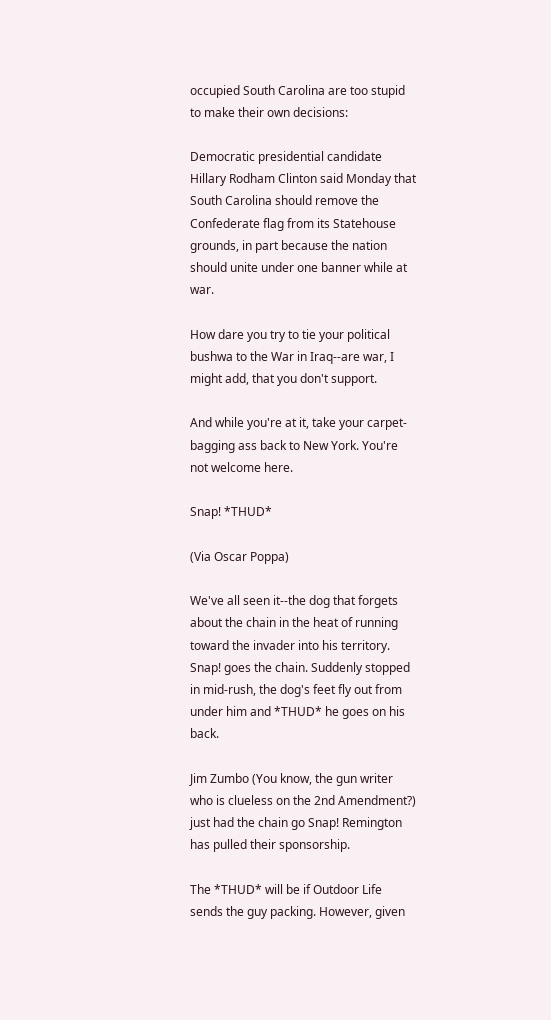occupied South Carolina are too stupid to make their own decisions:

Democratic presidential candidate Hillary Rodham Clinton said Monday that South Carolina should remove the Confederate flag from its Statehouse grounds, in part because the nation should unite under one banner while at war.

How dare you try to tie your political bushwa to the War in Iraq--are war, I might add, that you don't support.

And while you're at it, take your carpet-bagging ass back to New York. You're not welcome here.

Snap! *THUD*

(Via Oscar Poppa)

We've all seen it--the dog that forgets about the chain in the heat of running toward the invader into his territory. Snap! goes the chain. Suddenly stopped in mid-rush, the dog's feet fly out from under him and *THUD* he goes on his back.

Jim Zumbo (You know, the gun writer who is clueless on the 2nd Amendment?) just had the chain go Snap! Remington has pulled their sponsorship.

The *THUD* will be if Outdoor Life sends the guy packing. However, given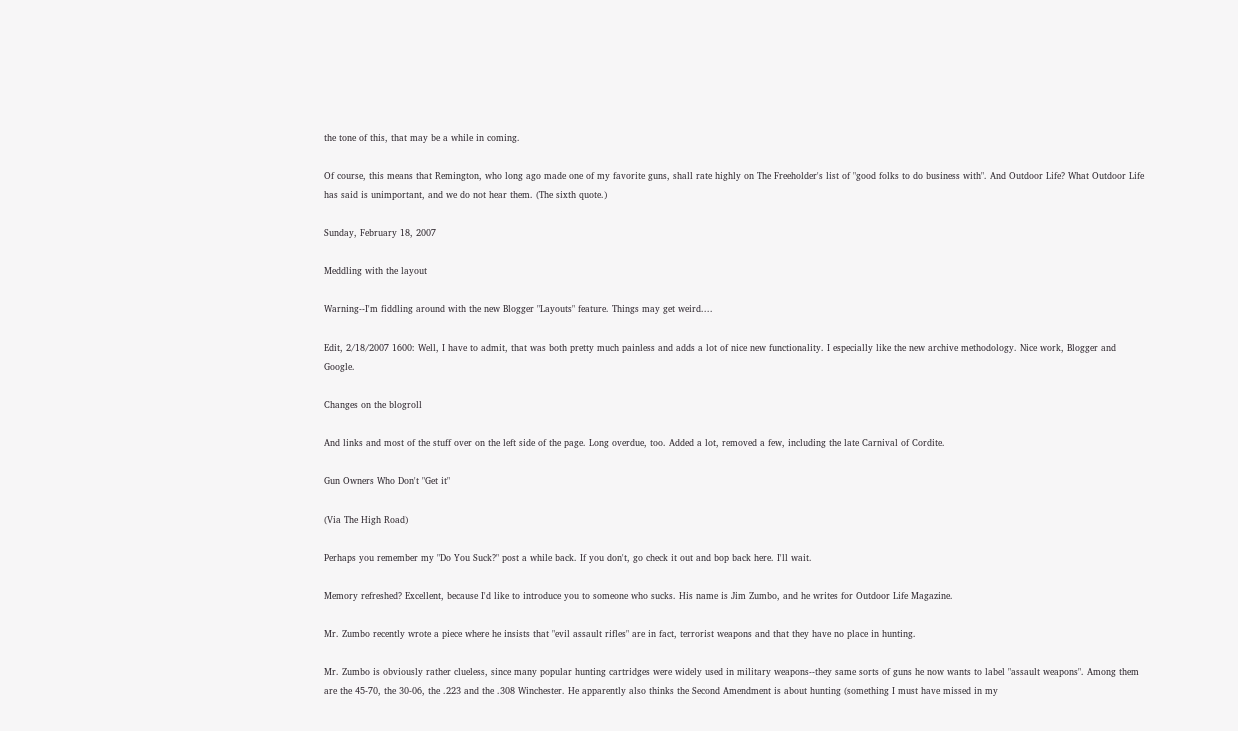the tone of this, that may be a while in coming.

Of course, this means that Remington, who long ago made one of my favorite guns, shall rate highly on The Freeholder's list of "good folks to do business with". And Outdoor Life? What Outdoor Life has said is unimportant, and we do not hear them. (The sixth quote.)

Sunday, February 18, 2007

Meddling with the layout

Warning--I'm fiddling around with the new Blogger "Layouts" feature. Things may get weird....

Edit, 2/18/2007 1600: Well, I have to admit, that was both pretty much painless and adds a lot of nice new functionality. I especially like the new archive methodology. Nice work, Blogger and Google.

Changes on the blogroll

And links and most of the stuff over on the left side of the page. Long overdue, too. Added a lot, removed a few, including the late Carnival of Cordite.

Gun Owners Who Don't "Get it"

(Via The High Road)

Perhaps you remember my "Do You Suck?" post a while back. If you don't, go check it out and bop back here. I'll wait.

Memory refreshed? Excellent, because I'd like to introduce you to someone who sucks. His name is Jim Zumbo, and he writes for Outdoor Life Magazine.

Mr. Zumbo recently wrote a piece where he insists that "evil assault rifles" are in fact, terrorist weapons and that they have no place in hunting.

Mr. Zumbo is obviously rather clueless, since many popular hunting cartridges were widely used in military weapons--they same sorts of guns he now wants to label "assault weapons". Among them are the 45-70, the 30-06, the .223 and the .308 Winchester. He apparently also thinks the Second Amendment is about hunting (something I must have missed in my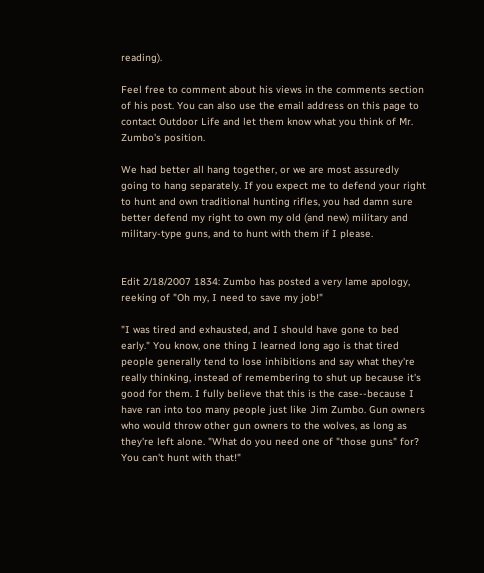reading).

Feel free to comment about his views in the comments section of his post. You can also use the email address on this page to contact Outdoor Life and let them know what you think of Mr. Zumbo's position.

We had better all hang together, or we are most assuredly going to hang separately. If you expect me to defend your right to hunt and own traditional hunting rifles, you had damn sure better defend my right to own my old (and new) military and military-type guns, and to hunt with them if I please.


Edit 2/18/2007 1834: Zumbo has posted a very lame apology, reeking of "Oh my, I need to save my job!"

"I was tired and exhausted, and I should have gone to bed early." You know, one thing I learned long ago is that tired people generally tend to lose inhibitions and say what they're really thinking, instead of remembering to shut up because it's good for them. I fully believe that this is the case--because I have ran into too many people just like Jim Zumbo. Gun owners who would throw other gun owners to the wolves, as long as they're left alone. "What do you need one of "those guns" for? You can't hunt with that!"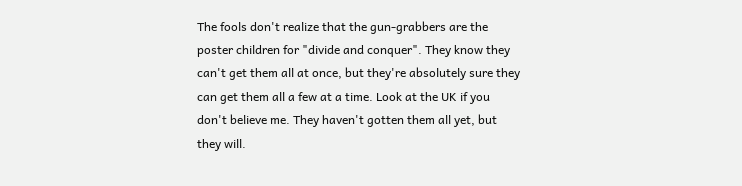The fools don't realize that the gun-grabbers are the poster children for "divide and conquer". They know they can't get them all at once, but they're absolutely sure they can get them all a few at a time. Look at the UK if you don't believe me. They haven't gotten them all yet, but they will.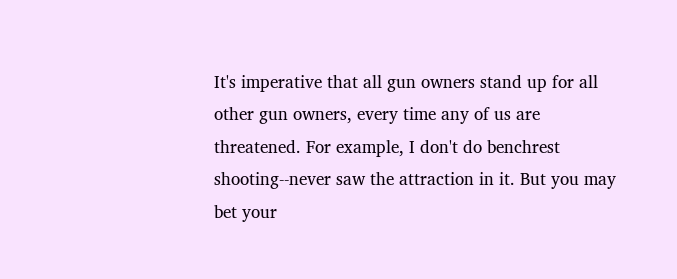It's imperative that all gun owners stand up for all other gun owners, every time any of us are threatened. For example, I don't do benchrest shooting--never saw the attraction in it. But you may bet your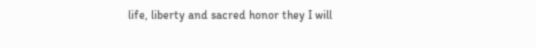life, liberty and sacred honor they I will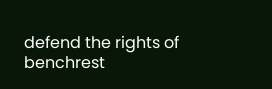defend the rights of benchrest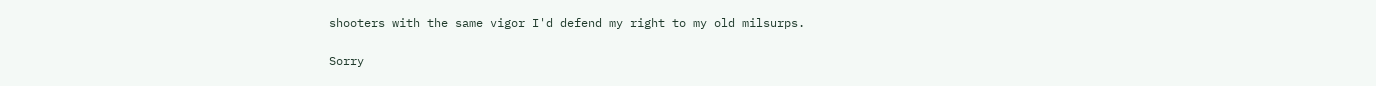shooters with the same vigor I'd defend my right to my old milsurps.

Sorry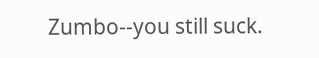Zumbo--you still suck.